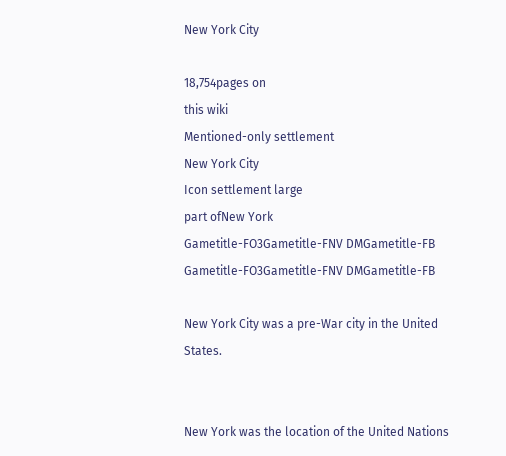New York City

18,754pages on
this wiki
Mentioned-only settlement
New York City
Icon settlement large
part ofNew York
Gametitle-FO3Gametitle-FNV DMGametitle-FB
Gametitle-FO3Gametitle-FNV DMGametitle-FB

New York City was a pre-War city in the United States.


New York was the location of the United Nations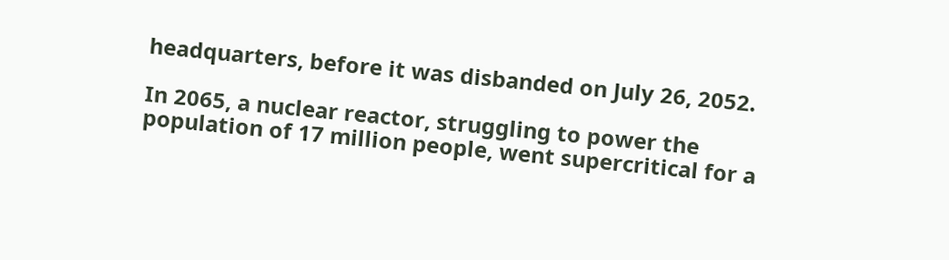headquarters, before it was disbanded on July 26, 2052.

In 2065, a nuclear reactor, struggling to power the population of 17 million people, went supercritical for a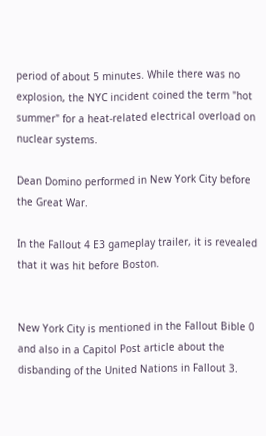period of about 5 minutes. While there was no explosion, the NYC incident coined the term "hot summer" for a heat-related electrical overload on nuclear systems.

Dean Domino performed in New York City before the Great War.

In the Fallout 4 E3 gameplay trailer, it is revealed that it was hit before Boston.


New York City is mentioned in the Fallout Bible 0 and also in a Capitol Post article about the disbanding of the United Nations in Fallout 3.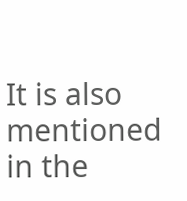It is also mentioned in the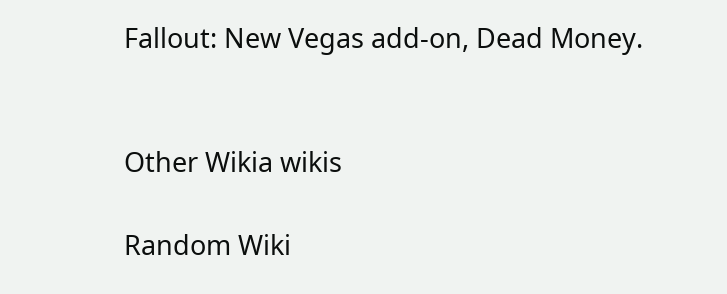Fallout: New Vegas add-on, Dead Money.


Other Wikia wikis

Random Wiki